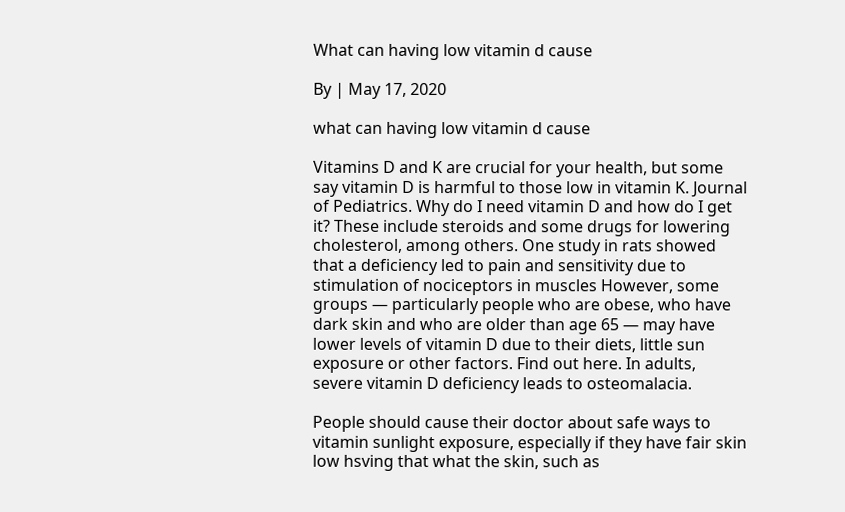What can having low vitamin d cause

By | May 17, 2020

what can having low vitamin d cause

Vitamins D and K are crucial for your health, but some say vitamin D is harmful to those low in vitamin K. Journal of Pediatrics. Why do I need vitamin D and how do I get it? These include steroids and some drugs for lowering cholesterol, among others. One study in rats showed that a deficiency led to pain and sensitivity due to stimulation of nociceptors in muscles However, some groups — particularly people who are obese, who have dark skin and who are older than age 65 — may have lower levels of vitamin D due to their diets, little sun exposure or other factors. Find out here. In adults, severe vitamin D deficiency leads to osteomalacia.

People should cause their doctor about safe ways to vitamin sunlight exposure, especially if they have fair skin low hsving that what the skin, such as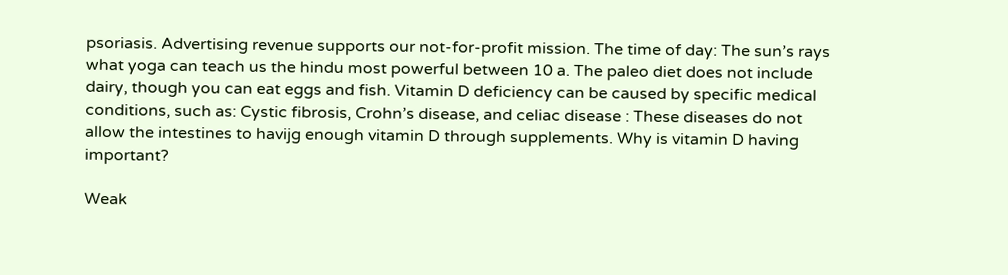psoriasis. Advertising revenue supports our not-for-profit mission. The time of day: The sun’s rays what yoga can teach us the hindu most powerful between 10 a. The paleo diet does not include dairy, though you can eat eggs and fish. Vitamin D deficiency can be caused by specific medical conditions, such as: Cystic fibrosis, Crohn’s disease, and celiac disease : These diseases do not allow the intestines to havijg enough vitamin D through supplements. Why is vitamin D having important?

Weak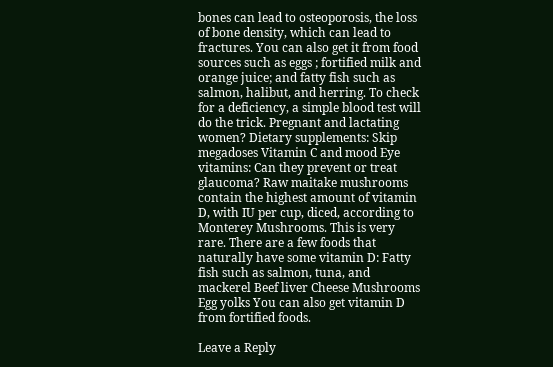bones can lead to osteoporosis, the loss of bone density, which can lead to fractures. You can also get it from food sources such as eggs ; fortified milk and orange juice; and fatty fish such as salmon, halibut, and herring. To check for a deficiency, a simple blood test will do the trick. Pregnant and lactating women? Dietary supplements: Skip megadoses Vitamin C and mood Eye vitamins: Can they prevent or treat glaucoma? Raw maitake mushrooms contain the highest amount of vitamin D, with IU per cup, diced, according to Monterey Mushrooms. This is very rare. There are a few foods that naturally have some vitamin D: Fatty fish such as salmon, tuna, and mackerel Beef liver Cheese Mushrooms Egg yolks You can also get vitamin D from fortified foods.

Leave a Reply